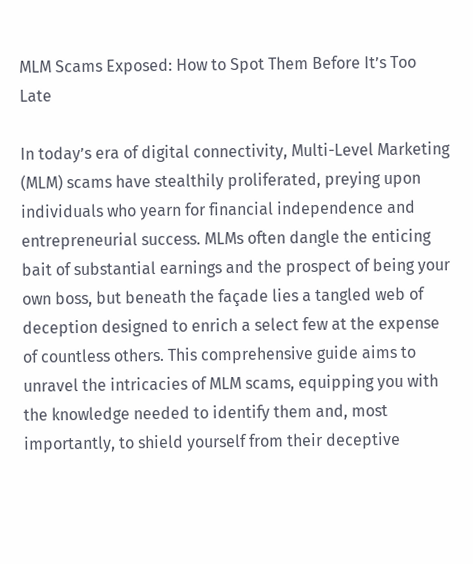MLM Scams Exposed: How to Spot Them Before It’s Too Late

In today’s era of digital connectivity, Multi-Level Marketing (MLM) scams have stealthily proliferated, preying upon individuals who yearn for financial independence and entrepreneurial success. MLMs often dangle the enticing bait of substantial earnings and the prospect of being your own boss, but beneath the façade lies a tangled web of deception designed to enrich a select few at the expense of countless others. This comprehensive guide aims to unravel the intricacies of MLM scams, equipping you with the knowledge needed to identify them and, most importantly, to shield yourself from their deceptive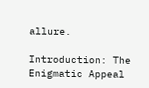allure.

Introduction: The Enigmatic Appeal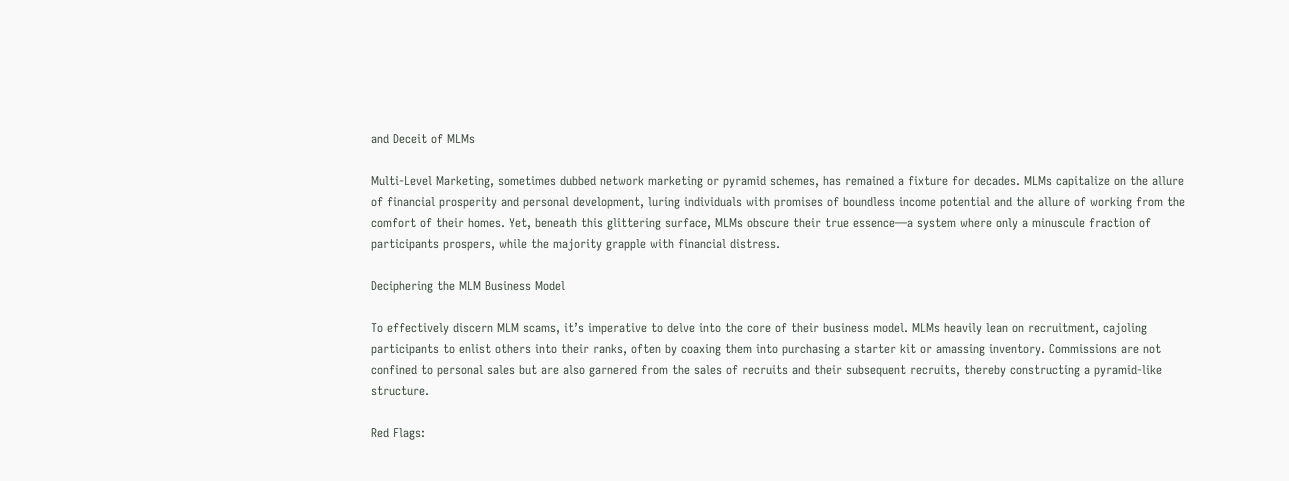and Deceit of MLMs

Multi-Level Marketing, sometimes dubbed network marketing or pyramid schemes, has remained a fixture for decades. MLMs capitalize on the allure of financial prosperity and personal development, luring individuals with promises of boundless income potential and the allure of working from the comfort of their homes. Yet, beneath this glittering surface, MLMs obscure their true essence—a system where only a minuscule fraction of participants prospers, while the majority grapple with financial distress.

Deciphering the MLM Business Model

To effectively discern MLM scams, it’s imperative to delve into the core of their business model. MLMs heavily lean on recruitment, cajoling participants to enlist others into their ranks, often by coaxing them into purchasing a starter kit or amassing inventory. Commissions are not confined to personal sales but are also garnered from the sales of recruits and their subsequent recruits, thereby constructing a pyramid-like structure.

Red Flags: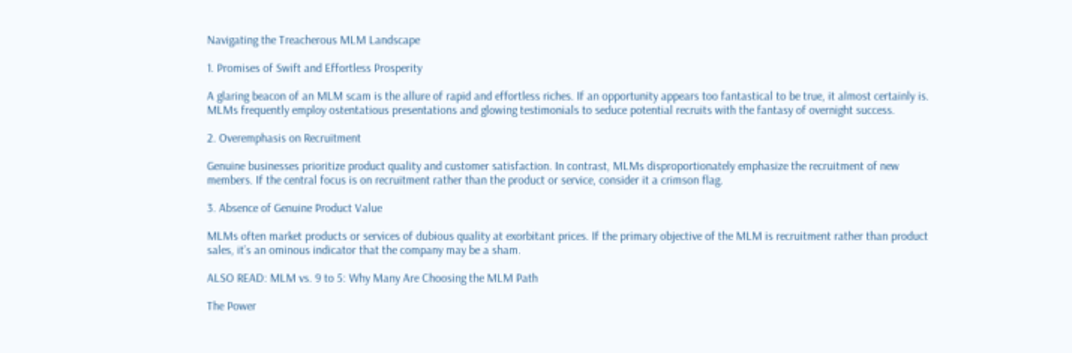Navigating the Treacherous MLM Landscape

1. Promises of Swift and Effortless Prosperity

A glaring beacon of an MLM scam is the allure of rapid and effortless riches. If an opportunity appears too fantastical to be true, it almost certainly is. MLMs frequently employ ostentatious presentations and glowing testimonials to seduce potential recruits with the fantasy of overnight success.

2. Overemphasis on Recruitment

Genuine businesses prioritize product quality and customer satisfaction. In contrast, MLMs disproportionately emphasize the recruitment of new members. If the central focus is on recruitment rather than the product or service, consider it a crimson flag.

3. Absence of Genuine Product Value

MLMs often market products or services of dubious quality at exorbitant prices. If the primary objective of the MLM is recruitment rather than product sales, it’s an ominous indicator that the company may be a sham.

ALSO READ: MLM vs. 9 to 5: Why Many Are Choosing the MLM Path

The Power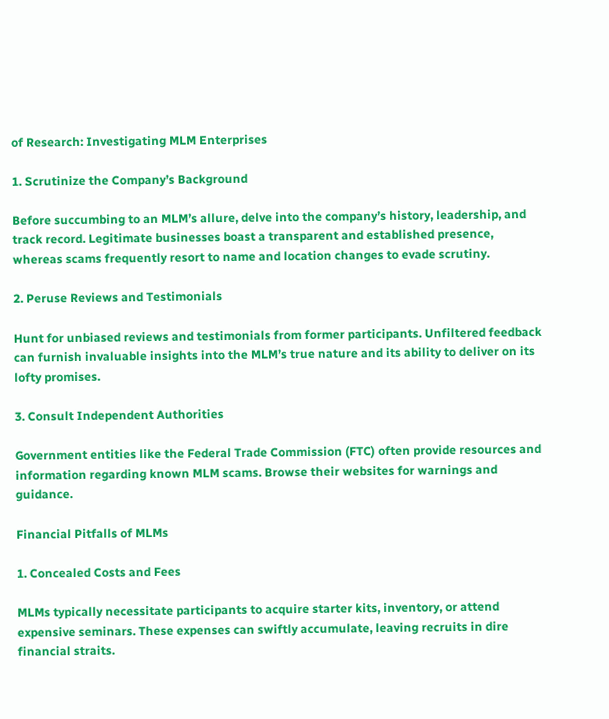of Research: Investigating MLM Enterprises

1. Scrutinize the Company’s Background

Before succumbing to an MLM’s allure, delve into the company’s history, leadership, and track record. Legitimate businesses boast a transparent and established presence, whereas scams frequently resort to name and location changes to evade scrutiny.

2. Peruse Reviews and Testimonials

Hunt for unbiased reviews and testimonials from former participants. Unfiltered feedback can furnish invaluable insights into the MLM’s true nature and its ability to deliver on its lofty promises.

3. Consult Independent Authorities

Government entities like the Federal Trade Commission (FTC) often provide resources and information regarding known MLM scams. Browse their websites for warnings and guidance.

Financial Pitfalls of MLMs

1. Concealed Costs and Fees

MLMs typically necessitate participants to acquire starter kits, inventory, or attend expensive seminars. These expenses can swiftly accumulate, leaving recruits in dire financial straits.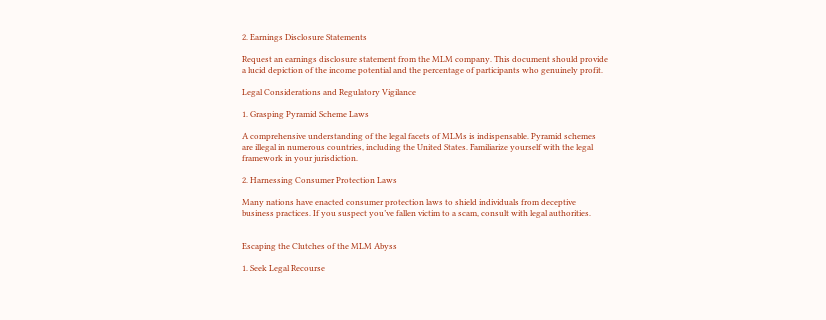2. Earnings Disclosure Statements

Request an earnings disclosure statement from the MLM company. This document should provide a lucid depiction of the income potential and the percentage of participants who genuinely profit.

Legal Considerations and Regulatory Vigilance

1. Grasping Pyramid Scheme Laws

A comprehensive understanding of the legal facets of MLMs is indispensable. Pyramid schemes are illegal in numerous countries, including the United States. Familiarize yourself with the legal framework in your jurisdiction.

2. Harnessing Consumer Protection Laws

Many nations have enacted consumer protection laws to shield individuals from deceptive business practices. If you suspect you’ve fallen victim to a scam, consult with legal authorities.


Escaping the Clutches of the MLM Abyss

1. Seek Legal Recourse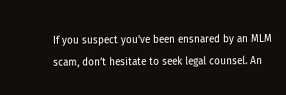If you suspect you’ve been ensnared by an MLM scam, don’t hesitate to seek legal counsel. An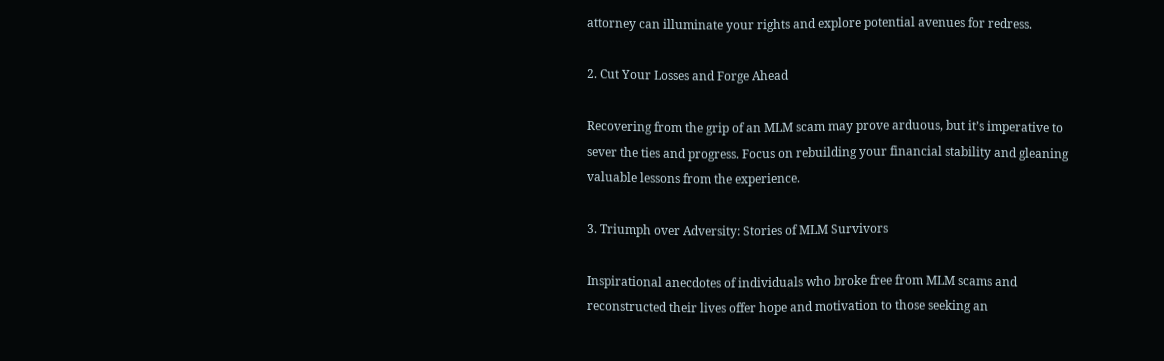attorney can illuminate your rights and explore potential avenues for redress.

2. Cut Your Losses and Forge Ahead

Recovering from the grip of an MLM scam may prove arduous, but it’s imperative to sever the ties and progress. Focus on rebuilding your financial stability and gleaning valuable lessons from the experience.

3. Triumph over Adversity: Stories of MLM Survivors

Inspirational anecdotes of individuals who broke free from MLM scams and reconstructed their lives offer hope and motivation to those seeking an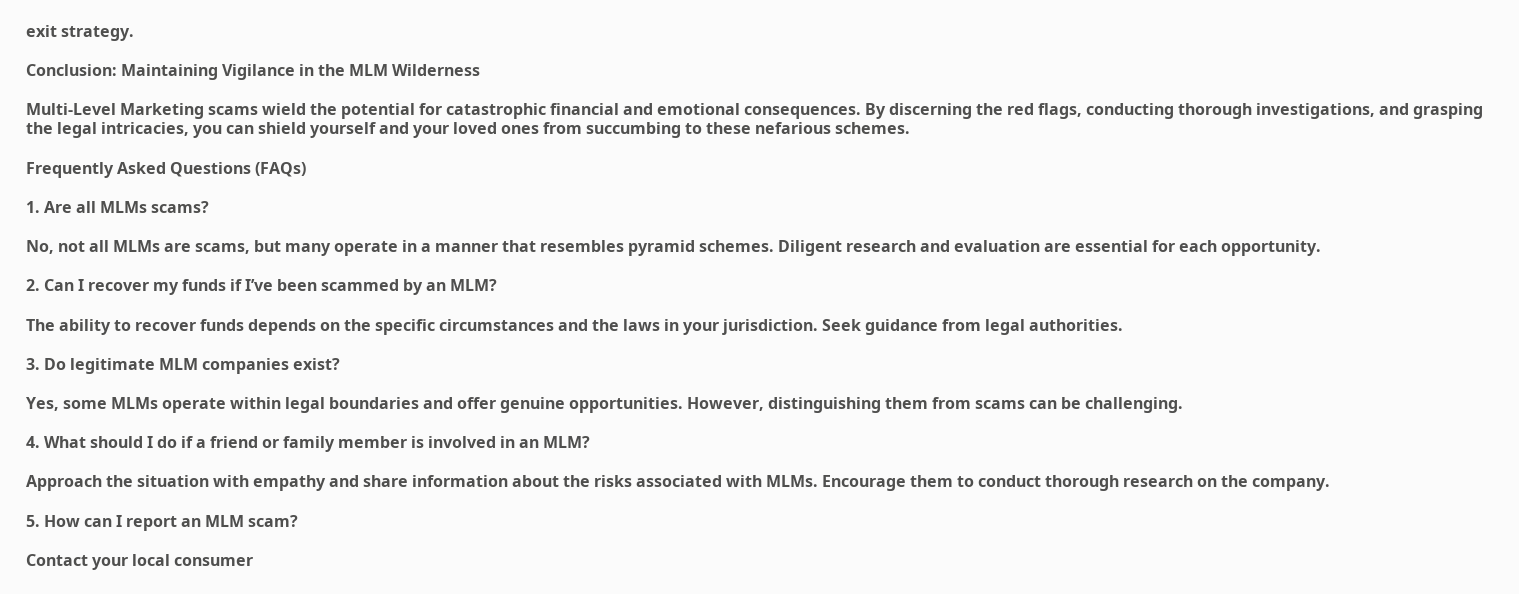exit strategy.

Conclusion: Maintaining Vigilance in the MLM Wilderness

Multi-Level Marketing scams wield the potential for catastrophic financial and emotional consequences. By discerning the red flags, conducting thorough investigations, and grasping the legal intricacies, you can shield yourself and your loved ones from succumbing to these nefarious schemes.

Frequently Asked Questions (FAQs)

1. Are all MLMs scams?

No, not all MLMs are scams, but many operate in a manner that resembles pyramid schemes. Diligent research and evaluation are essential for each opportunity.

2. Can I recover my funds if I’ve been scammed by an MLM?

The ability to recover funds depends on the specific circumstances and the laws in your jurisdiction. Seek guidance from legal authorities.

3. Do legitimate MLM companies exist?

Yes, some MLMs operate within legal boundaries and offer genuine opportunities. However, distinguishing them from scams can be challenging.

4. What should I do if a friend or family member is involved in an MLM?

Approach the situation with empathy and share information about the risks associated with MLMs. Encourage them to conduct thorough research on the company.

5. How can I report an MLM scam?

Contact your local consumer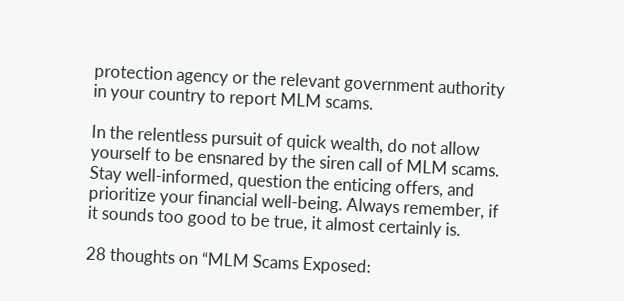protection agency or the relevant government authority in your country to report MLM scams.

In the relentless pursuit of quick wealth, do not allow yourself to be ensnared by the siren call of MLM scams. Stay well-informed, question the enticing offers, and prioritize your financial well-being. Always remember, if it sounds too good to be true, it almost certainly is.

28 thoughts on “MLM Scams Exposed: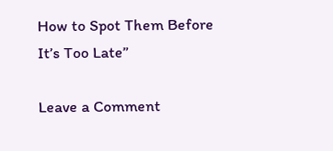How to Spot Them Before It’s Too Late”

Leave a Comment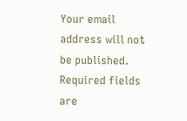Your email address will not be published. Required fields are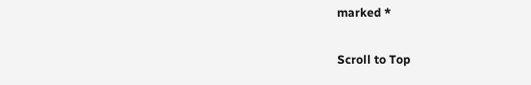marked *

Scroll to Top